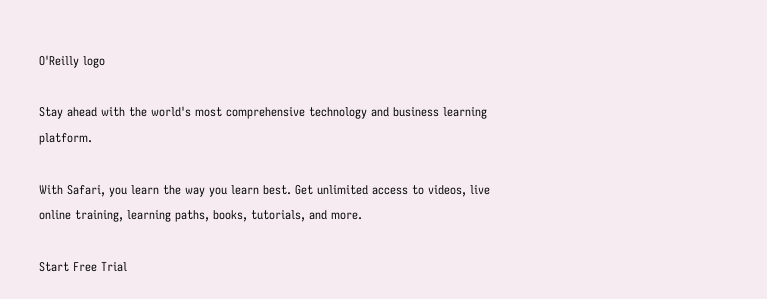O'Reilly logo

Stay ahead with the world's most comprehensive technology and business learning platform.

With Safari, you learn the way you learn best. Get unlimited access to videos, live online training, learning paths, books, tutorials, and more.

Start Free Trial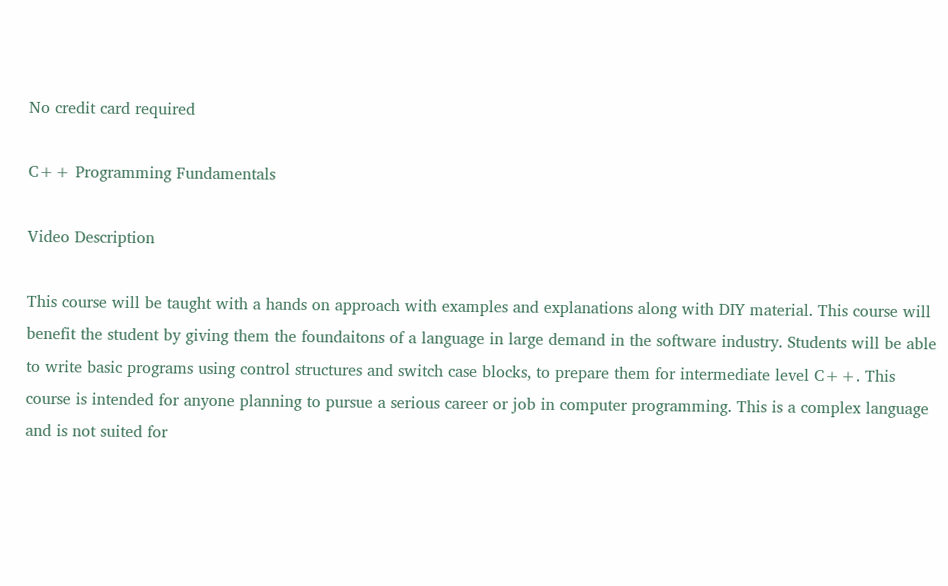No credit card required

C++ Programming Fundamentals

Video Description

This course will be taught with a hands on approach with examples and explanations along with DIY material. This course will benefit the student by giving them the foundaitons of a language in large demand in the software industry. Students will be able to write basic programs using control structures and switch case blocks, to prepare them for intermediate level C++. This course is intended for anyone planning to pursue a serious career or job in computer programming. This is a complex language and is not suited for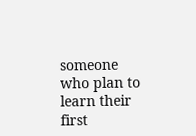someone who plan to learn their first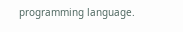programming language.